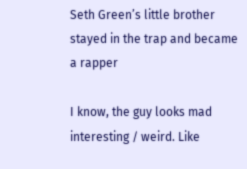Seth Green’s little brother stayed in the trap and became a rapper

I know, the guy looks mad interesting / weird. Like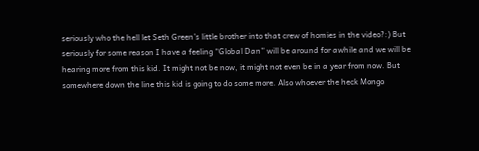seriously who the hell let Seth Green’s little brother into that crew of homies in the video?:) But seriously for some reason I have a feeling “Global Dan” will be around for awhile and we will be hearing more from this kid. It might not be now, it might not even be in a year from now. But somewhere down the line this kid is going to do some more. Also whoever the heck Mongo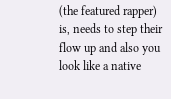(the featured rapper) is, needs to step their flow up and also you look like a native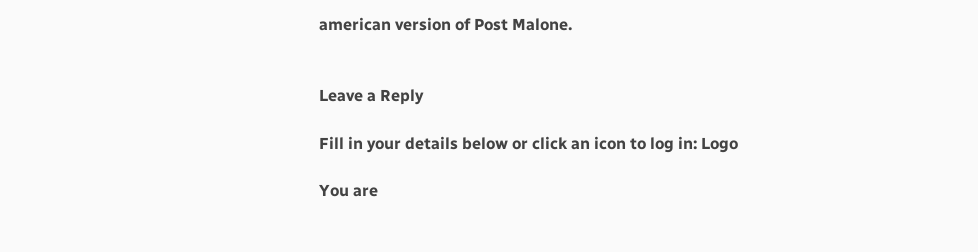american version of Post Malone.


Leave a Reply

Fill in your details below or click an icon to log in: Logo

You are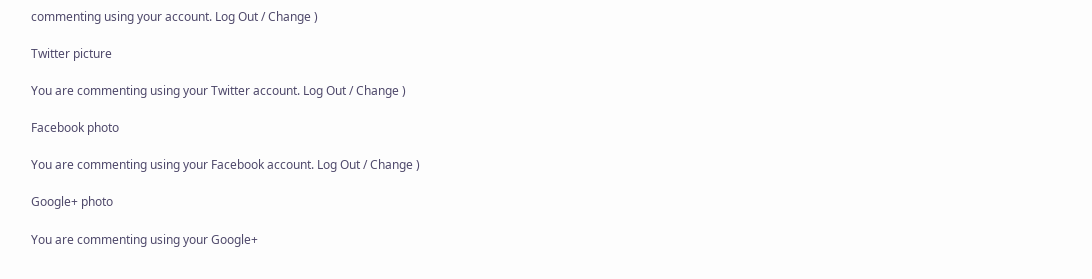commenting using your account. Log Out / Change )

Twitter picture

You are commenting using your Twitter account. Log Out / Change )

Facebook photo

You are commenting using your Facebook account. Log Out / Change )

Google+ photo

You are commenting using your Google+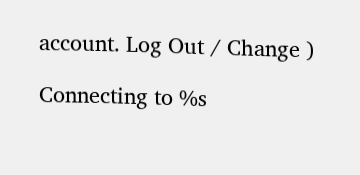account. Log Out / Change )

Connecting to %s